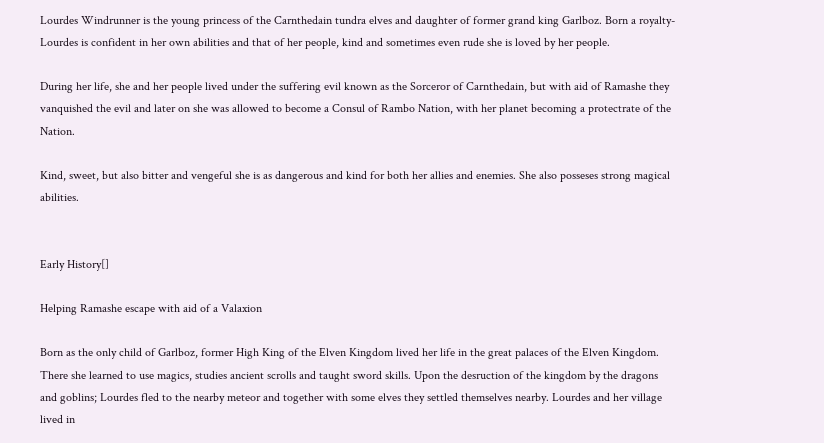Lourdes Windrunner is the young princess of the Carnthedain tundra elves and daughter of former grand king Garlboz. Born a royalty- Lourdes is confident in her own abilities and that of her people, kind and sometimes even rude she is loved by her people.

During her life, she and her people lived under the suffering evil known as the Sorceror of Carnthedain, but with aid of Ramashe they vanquished the evil and later on she was allowed to become a Consul of Rambo Nation, with her planet becoming a protectrate of the Nation.

Kind, sweet, but also bitter and vengeful she is as dangerous and kind for both her allies and enemies. She also posseses strong magical abilities.


Early History[]

Helping Ramashe escape with aid of a Valaxion

Born as the only child of Garlboz, former High King of the Elven Kingdom lived her life in the great palaces of the Elven Kingdom. There she learned to use magics, studies ancient scrolls and taught sword skills. Upon the desruction of the kingdom by the dragons and goblins; Lourdes fled to the nearby meteor and together with some elves they settled themselves nearby. Lourdes and her village lived in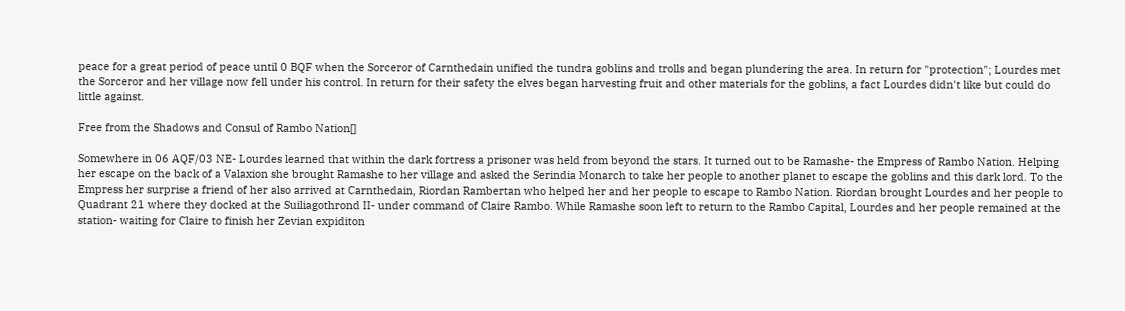peace for a great period of peace until 0 BQF when the Sorceror of Carnthedain unified the tundra goblins and trolls and began plundering the area. In return for "protection"; Lourdes met the Sorceror and her village now fell under his control. In return for their safety the elves began harvesting fruit and other materials for the goblins, a fact Lourdes didn't like but could do little against.

Free from the Shadows and Consul of Rambo Nation[]

Somewhere in 06 AQF/03 NE- Lourdes learned that within the dark fortress a prisoner was held from beyond the stars. It turned out to be Ramashe- the Empress of Rambo Nation. Helping her escape on the back of a Valaxion she brought Ramashe to her village and asked the Serindia Monarch to take her people to another planet to escape the goblins and this dark lord. To the Empress her surprise a friend of her also arrived at Carnthedain, Riordan Rambertan who helped her and her people to escape to Rambo Nation. Riordan brought Lourdes and her people to Quadrant 21 where they docked at the Suiliagothrond II- under command of Claire Rambo. While Ramashe soon left to return to the Rambo Capital, Lourdes and her people remained at the station- waiting for Claire to finish her Zevian expiditon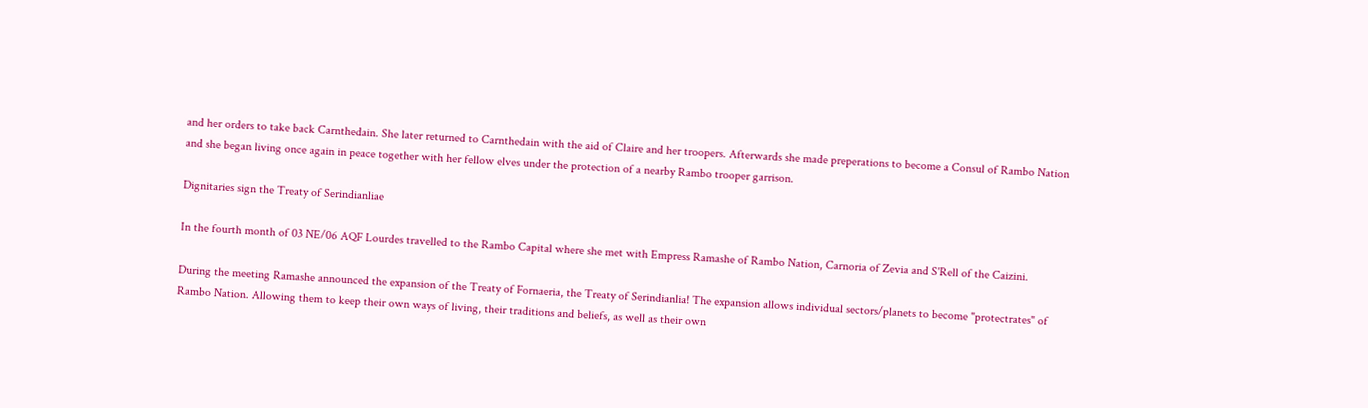and her orders to take back Carnthedain. She later returned to Carnthedain with the aid of Claire and her troopers. Afterwards she made preperations to become a Consul of Rambo Nation and she began living once again in peace together with her fellow elves under the protection of a nearby Rambo trooper garrison.

Dignitaries sign the Treaty of Serindianliae

In the fourth month of 03 NE/06 AQF Lourdes travelled to the Rambo Capital where she met with Empress Ramashe of Rambo Nation, Carnoria of Zevia and S'Rell of the Caizini.

During the meeting Ramashe announced the expansion of the Treaty of Fornaeria, the Treaty of Serindianlia! The expansion allows individual sectors/planets to become "protectrates" of Rambo Nation. Allowing them to keep their own ways of living, their traditions and beliefs, as well as their own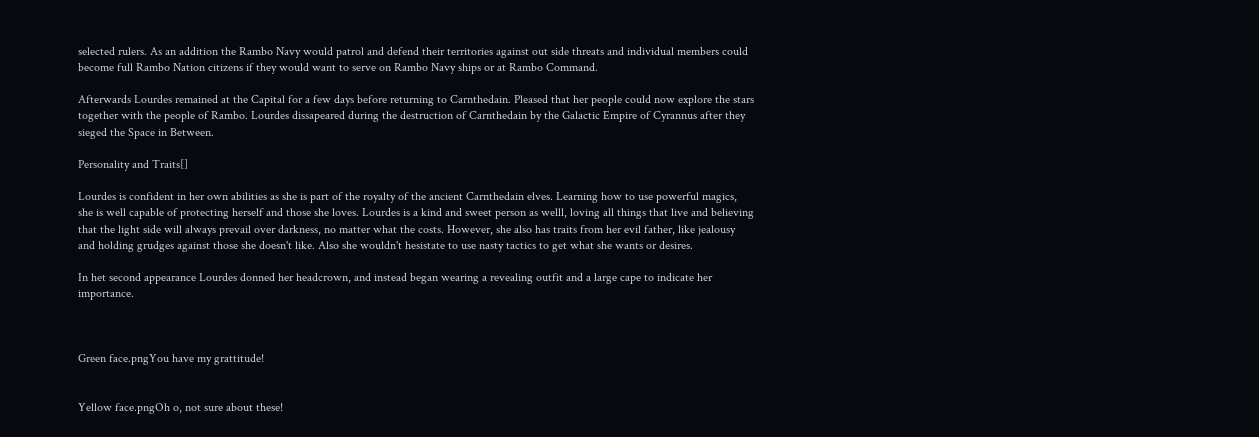selected rulers. As an addition the Rambo Navy would patrol and defend their territories against out side threats and individual members could become full Rambo Nation citizens if they would want to serve on Rambo Navy ships or at Rambo Command.

Afterwards Lourdes remained at the Capital for a few days before returning to Carnthedain. Pleased that her people could now explore the stars together with the people of Rambo. Lourdes dissapeared during the destruction of Carnthedain by the Galactic Empire of Cyrannus after they sieged the Space in Between.

Personality and Traits[]

Lourdes is confident in her own abilities as she is part of the royalty of the ancient Carnthedain elves. Learning how to use powerful magics, she is well capable of protecting herself and those she loves. Lourdes is a kind and sweet person as welll, loving all things that live and believing that the light side will always prevail over darkness, no matter what the costs. However, she also has traits from her evil father, like jealousy and holding grudges against those she doesn't like. Also she wouldn't hesistate to use nasty tactics to get what she wants or desires.

In het second appearance Lourdes donned her headcrown, and instead began wearing a revealing outfit and a large cape to indicate her importance.



Green face.pngYou have my grattitude!


Yellow face.pngOh o, not sure about these!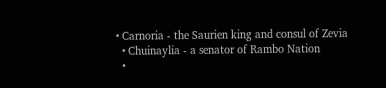• Carnoria - the Saurien king and consul of Zevia
  • Chuinaylia - a senator of Rambo Nation
  •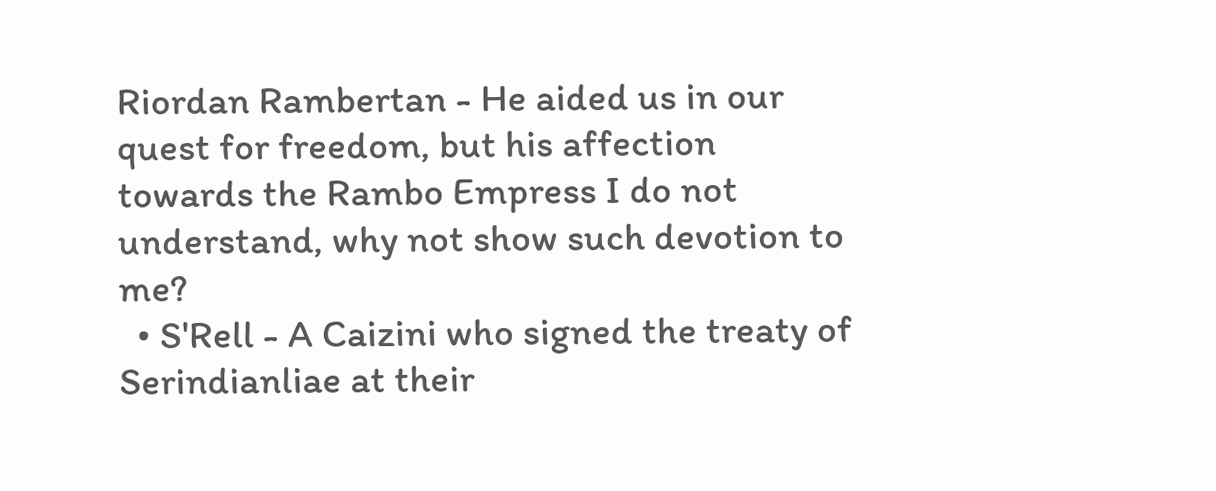Riordan Rambertan - He aided us in our quest for freedom, but his affection towards the Rambo Empress I do not understand, why not show such devotion to me?
  • S'Rell - A Caizini who signed the treaty of Serindianliae at their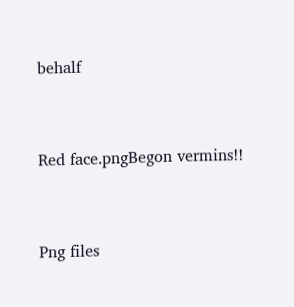behalf


Red face.pngBegon vermins!!


Png files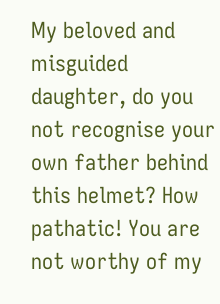My beloved and misguided daughter, do you not recognise your own father behind this helmet? How pathatic! You are not worthy of my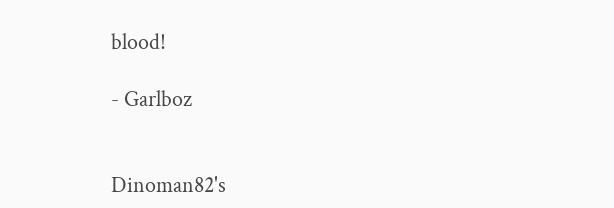blood!

- Garlboz


Dinoman82's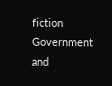fiction
Government and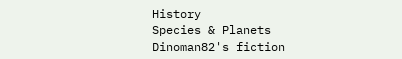History
Species & Planets
Dinoman82's fiction